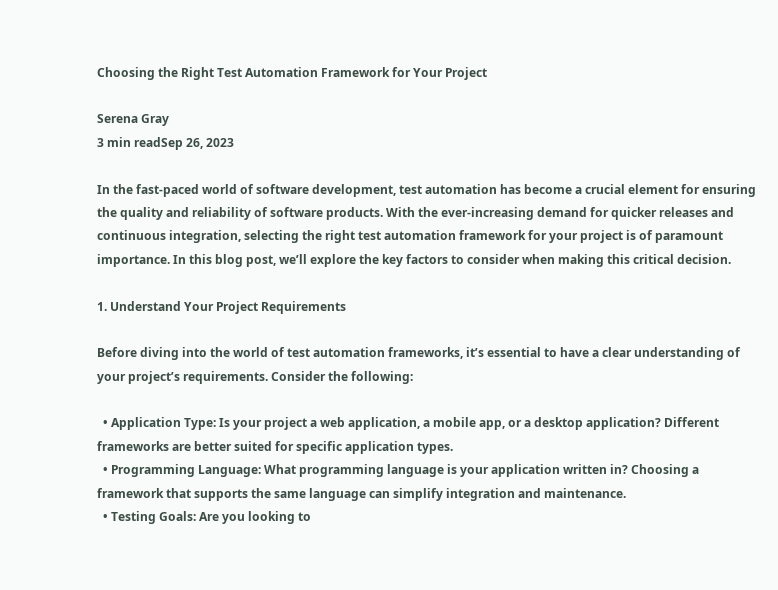Choosing the Right Test Automation Framework for Your Project

Serena Gray
3 min readSep 26, 2023

In the fast-paced world of software development, test automation has become a crucial element for ensuring the quality and reliability of software products. With the ever-increasing demand for quicker releases and continuous integration, selecting the right test automation framework for your project is of paramount importance. In this blog post, we’ll explore the key factors to consider when making this critical decision.

1. Understand Your Project Requirements

Before diving into the world of test automation frameworks, it’s essential to have a clear understanding of your project’s requirements. Consider the following:

  • Application Type: Is your project a web application, a mobile app, or a desktop application? Different frameworks are better suited for specific application types.
  • Programming Language: What programming language is your application written in? Choosing a framework that supports the same language can simplify integration and maintenance.
  • Testing Goals: Are you looking to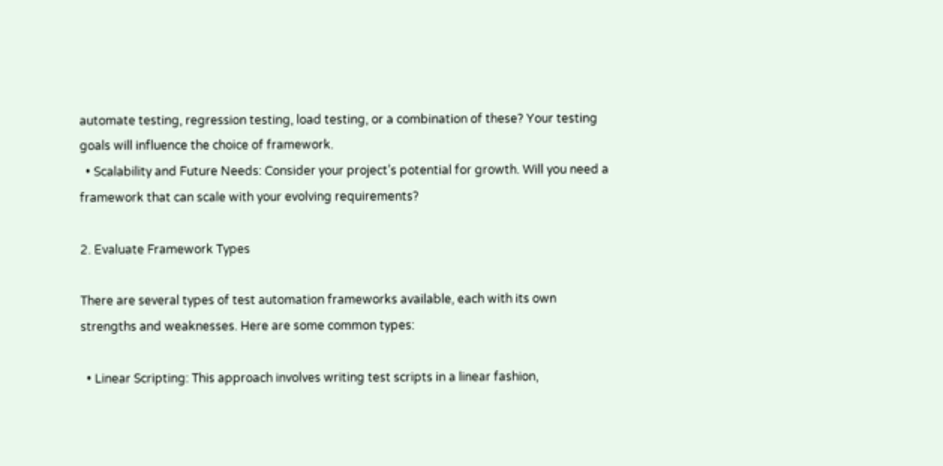automate testing, regression testing, load testing, or a combination of these? Your testing goals will influence the choice of framework.
  • Scalability and Future Needs: Consider your project’s potential for growth. Will you need a framework that can scale with your evolving requirements?

2. Evaluate Framework Types

There are several types of test automation frameworks available, each with its own strengths and weaknesses. Here are some common types:

  • Linear Scripting: This approach involves writing test scripts in a linear fashion,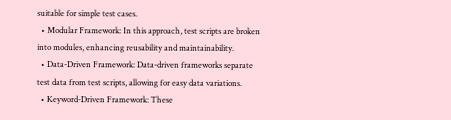suitable for simple test cases.
  • Modular Framework: In this approach, test scripts are broken into modules, enhancing reusability and maintainability.
  • Data-Driven Framework: Data-driven frameworks separate test data from test scripts, allowing for easy data variations.
  • Keyword-Driven Framework: These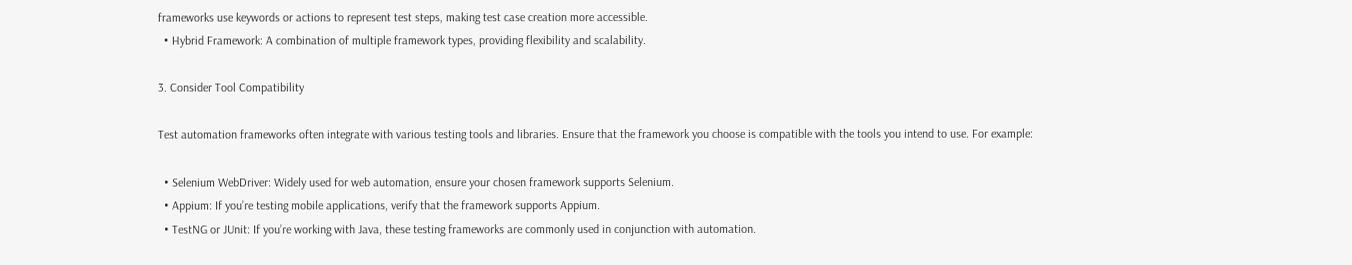frameworks use keywords or actions to represent test steps, making test case creation more accessible.
  • Hybrid Framework: A combination of multiple framework types, providing flexibility and scalability.

3. Consider Tool Compatibility

Test automation frameworks often integrate with various testing tools and libraries. Ensure that the framework you choose is compatible with the tools you intend to use. For example:

  • Selenium WebDriver: Widely used for web automation, ensure your chosen framework supports Selenium.
  • Appium: If you’re testing mobile applications, verify that the framework supports Appium.
  • TestNG or JUnit: If you’re working with Java, these testing frameworks are commonly used in conjunction with automation.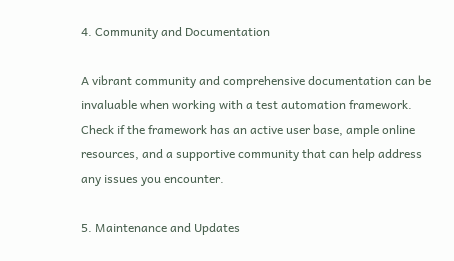4. Community and Documentation

A vibrant community and comprehensive documentation can be invaluable when working with a test automation framework. Check if the framework has an active user base, ample online resources, and a supportive community that can help address any issues you encounter.

5. Maintenance and Updates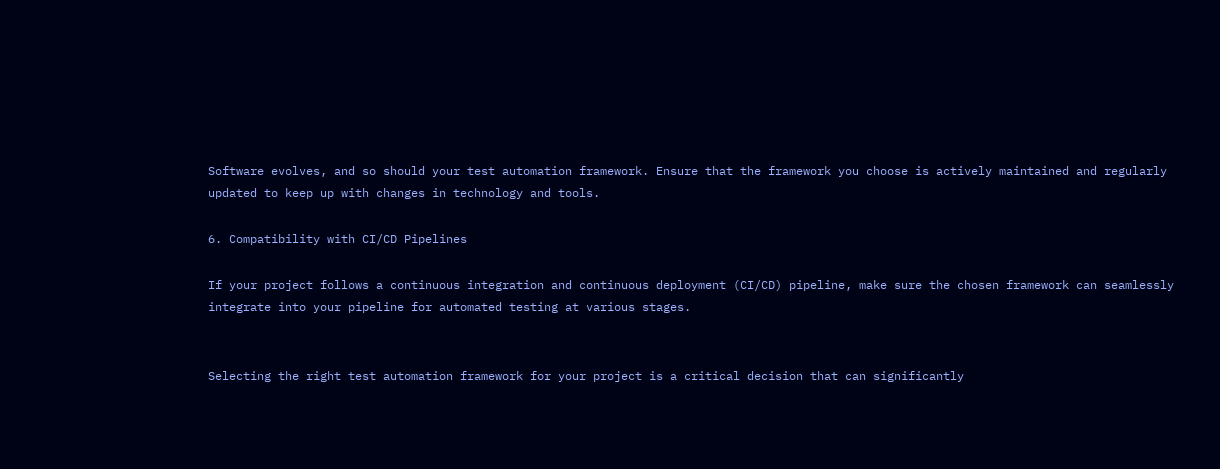Software evolves, and so should your test automation framework. Ensure that the framework you choose is actively maintained and regularly updated to keep up with changes in technology and tools.

6. Compatibility with CI/CD Pipelines

If your project follows a continuous integration and continuous deployment (CI/CD) pipeline, make sure the chosen framework can seamlessly integrate into your pipeline for automated testing at various stages.


Selecting the right test automation framework for your project is a critical decision that can significantly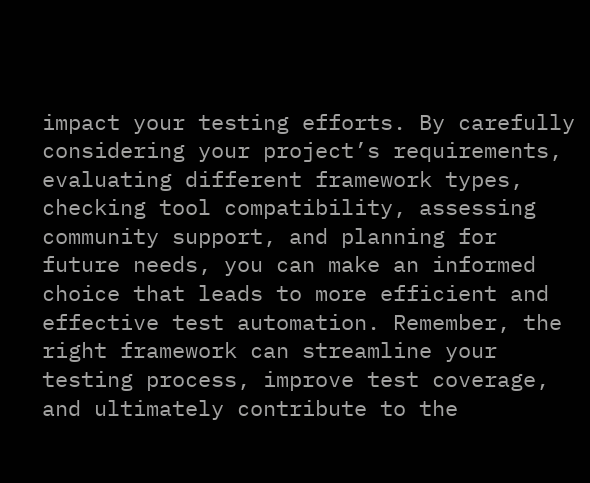impact your testing efforts. By carefully considering your project’s requirements, evaluating different framework types, checking tool compatibility, assessing community support, and planning for future needs, you can make an informed choice that leads to more efficient and effective test automation. Remember, the right framework can streamline your testing process, improve test coverage, and ultimately contribute to the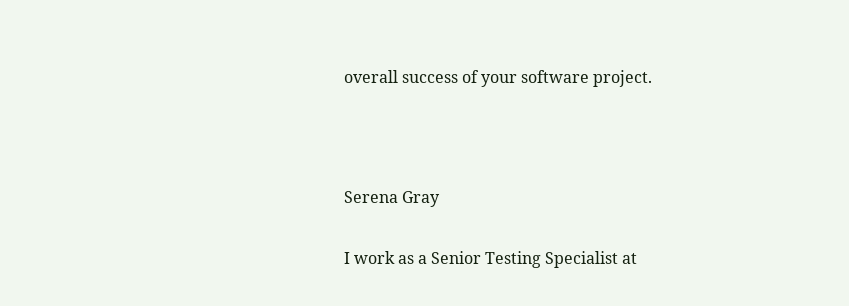overall success of your software project.



Serena Gray

I work as a Senior Testing Specialist at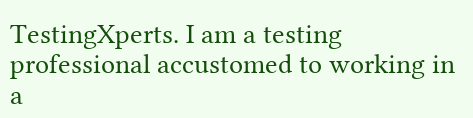TestingXperts. I am a testing professional accustomed to working in a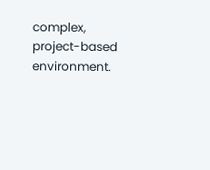complex, project-based environment.